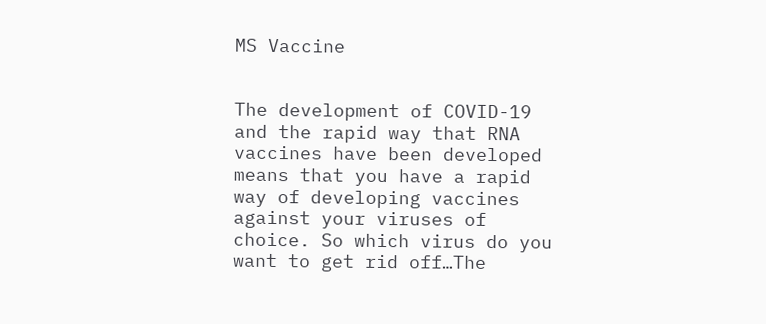MS Vaccine


The development of COVID-19 and the rapid way that RNA vaccines have been developed means that you have a rapid way of developing vaccines against your viruses of choice. So which virus do you want to get rid off…The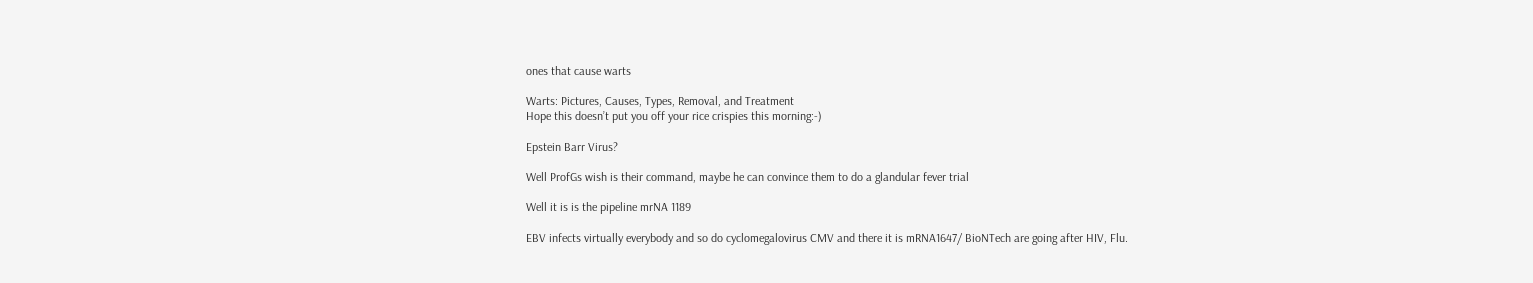ones that cause warts

Warts: Pictures, Causes, Types, Removal, and Treatment
Hope this doesn’t put you off your rice crispies this morning:-)

Epstein Barr Virus?

Well ProfGs wish is their command, maybe he can convince them to do a glandular fever trial

Well it is is the pipeline mrNA 1189

EBV infects virtually everybody and so do cyclomegalovirus CMV and there it is mRNA1647/ BioNTech are going after HIV, Flu.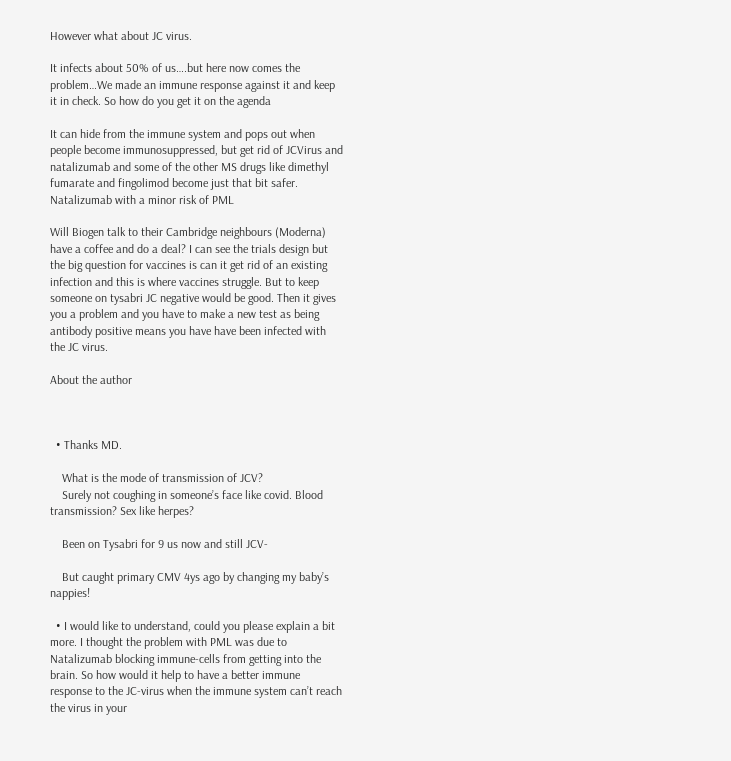However what about JC virus.

It infects about 50% of us….but here now comes the problem…We made an immune response against it and keep it in check. So how do you get it on the agenda

It can hide from the immune system and pops out when people become immunosuppressed, but get rid of JCVirus and natalizumab and some of the other MS drugs like dimethyl fumarate and fingolimod become just that bit safer. Natalizumab with a minor risk of PML

Will Biogen talk to their Cambridge neighbours (Moderna) have a coffee and do a deal? I can see the trials design but the big question for vaccines is can it get rid of an existing infection and this is where vaccines struggle. But to keep someone on tysabri JC negative would be good. Then it gives you a problem and you have to make a new test as being antibody positive means you have have been infected with the JC virus.

About the author



  • Thanks MD.

    What is the mode of transmission of JCV?
    Surely not coughing in someone’s face like covid. Blood transmission? Sex like herpes?

    Been on Tysabri for 9 us now and still JCV-

    But caught primary CMV 4ys ago by changing my baby’s nappies!

  • I would like to understand, could you please explain a bit more. I thought the problem with PML was due to Natalizumab blocking immune-cells from getting into the brain. So how would it help to have a better immune response to the JC-virus when the immune system can’t reach the virus in your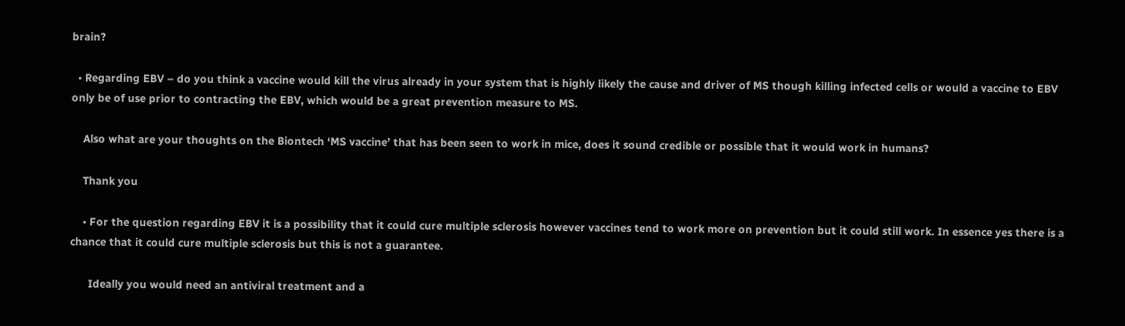brain?

  • Regarding EBV – do you think a vaccine would kill the virus already in your system that is highly likely the cause and driver of MS though killing infected cells or would a vaccine to EBV only be of use prior to contracting the EBV, which would be a great prevention measure to MS.

    Also what are your thoughts on the Biontech ‘MS vaccine’ that has been seen to work in mice, does it sound credible or possible that it would work in humans?

    Thank you

    • For the question regarding EBV it is a possibility that it could cure multiple sclerosis however vaccines tend to work more on prevention but it could still work. In essence yes there is a chance that it could cure multiple sclerosis but this is not a guarantee.

      Ideally you would need an antiviral treatment and a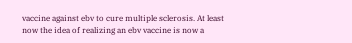vaccine against ebv to cure multiple sclerosis. At least now the idea of realizing an ebv vaccine is now a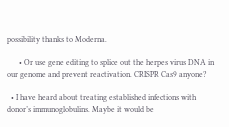possibility thanks to Moderna.

      • Or use gene editing to splice out the herpes virus DNA in our genome and prevent reactivation. CRISPR Cas9 anyone?

  • I have heard about treating established infections with donor’s immunoglobulins. Maybe it would be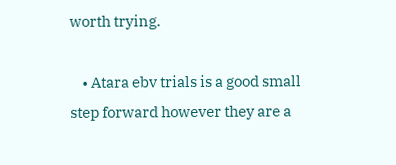worth trying.

    • Atara ebv trials is a good small step forward however they are a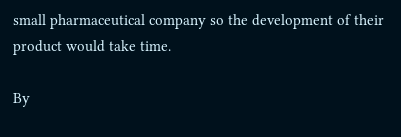small pharmaceutical company so the development of their product would take time.

By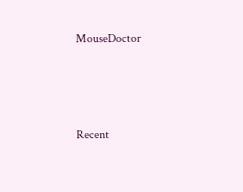MouseDoctor



Recent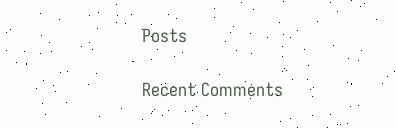Posts

Recent Comments